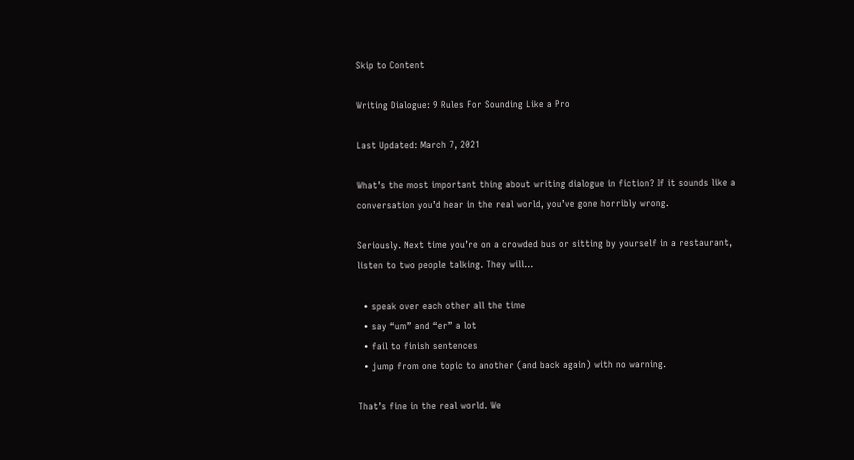Skip to Content

Writing Dialogue: 9 Rules For Sounding Like a Pro

Last Updated: March 7, 2021

What’s the most important thing about writing dialogue in fiction? If it sounds like a conversation you’d hear in the real world, you’ve gone horribly wrong.

Seriously. Next time you’re on a crowded bus or sitting by yourself in a restaurant, listen to two people talking. They will…

  • speak over each other all the time
  • say “um” and “er” a lot
  • fail to finish sentences
  • jump from one topic to another (and back again) with no warning.

That’s fine in the real world. We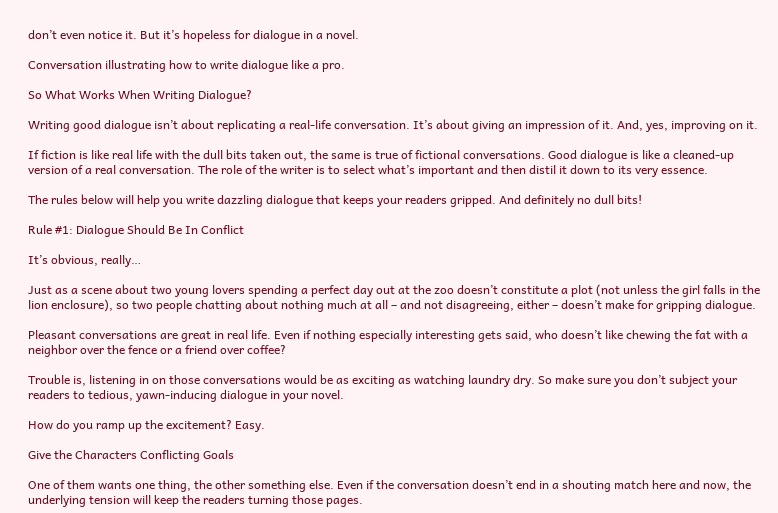don’t even notice it. But it’s hopeless for dialogue in a novel.

Conversation illustrating how to write dialogue like a pro.

So What Works When Writing Dialogue?

Writing good dialogue isn’t about replicating a real-life conversation. It’s about giving an impression of it. And, yes, improving on it.

If fiction is like real life with the dull bits taken out, the same is true of fictional conversations. Good dialogue is like a cleaned-up version of a real conversation. The role of the writer is to select what’s important and then distil it down to its very essence.

The rules below will help you write dazzling dialogue that keeps your readers gripped. And definitely no dull bits!

Rule #1: Dialogue Should Be In Conflict

It’s obvious, really…

Just as a scene about two young lovers spending a perfect day out at the zoo doesn’t constitute a plot (not unless the girl falls in the lion enclosure), so two people chatting about nothing much at all – and not disagreeing, either – doesn’t make for gripping dialogue.

Pleasant conversations are great in real life. Even if nothing especially interesting gets said, who doesn’t like chewing the fat with a neighbor over the fence or a friend over coffee?

Trouble is, listening in on those conversations would be as exciting as watching laundry dry. So make sure you don’t subject your readers to tedious, yawn-inducing dialogue in your novel.

How do you ramp up the excitement? Easy.

Give the Characters Conflicting Goals

One of them wants one thing, the other something else. Even if the conversation doesn’t end in a shouting match here and now, the underlying tension will keep the readers turning those pages.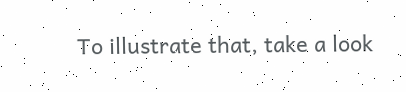To illustrate that, take a look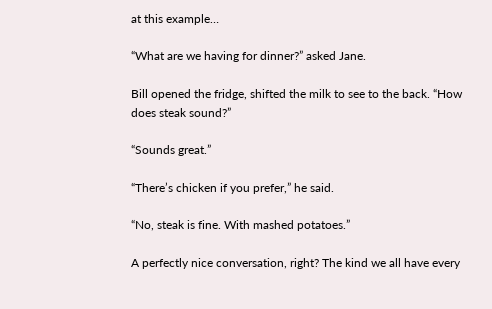at this example…

“What are we having for dinner?” asked Jane.

Bill opened the fridge, shifted the milk to see to the back. “How does steak sound?”

“Sounds great.”

“There’s chicken if you prefer,” he said.

“No, steak is fine. With mashed potatoes.”

A perfectly nice conversation, right? The kind we all have every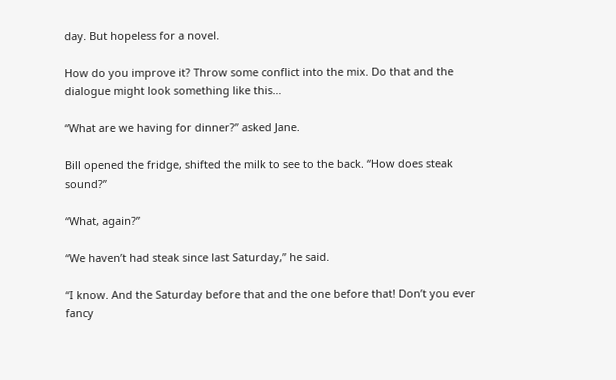day. But hopeless for a novel.

How do you improve it? Throw some conflict into the mix. Do that and the dialogue might look something like this…

“What are we having for dinner?” asked Jane.

Bill opened the fridge, shifted the milk to see to the back. “How does steak sound?”

“What, again?”

“We haven’t had steak since last Saturday,” he said.

“I know. And the Saturday before that and the one before that! Don’t you ever fancy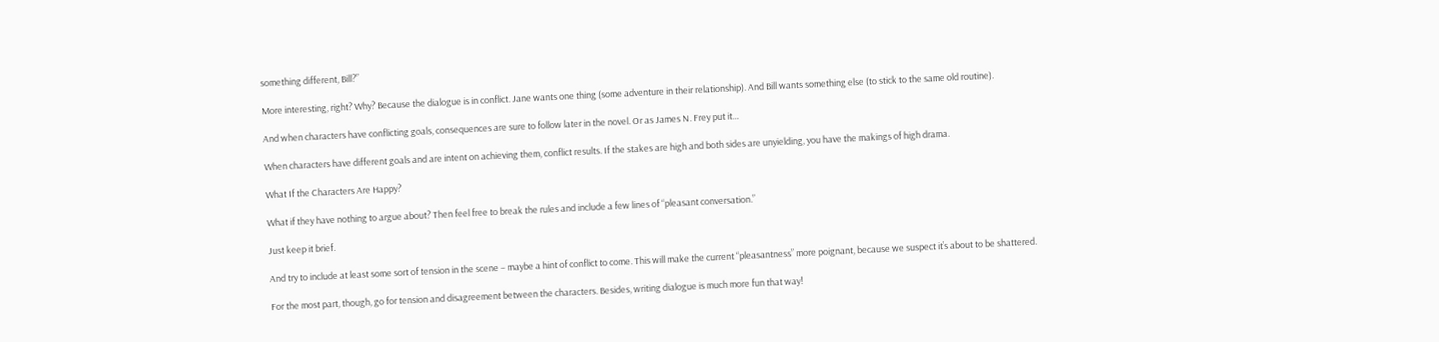something different, Bill?”

More interesting, right? Why? Because the dialogue is in conflict. Jane wants one thing (some adventure in their relationship). And Bill wants something else (to stick to the same old routine).

And when characters have conflicting goals, consequences are sure to follow later in the novel. Or as James N. Frey put it…

When characters have different goals and are intent on achieving them, conflict results. If the stakes are high and both sides are unyielding, you have the makings of high drama.

What If the Characters Are Happy?

What if they have nothing to argue about? Then feel free to break the rules and include a few lines of “pleasant conversation.”

Just keep it brief.

And try to include at least some sort of tension in the scene – maybe a hint of conflict to come. This will make the current “pleasantness” more poignant, because we suspect it’s about to be shattered.

For the most part, though, go for tension and disagreement between the characters. Besides, writing dialogue is much more fun that way!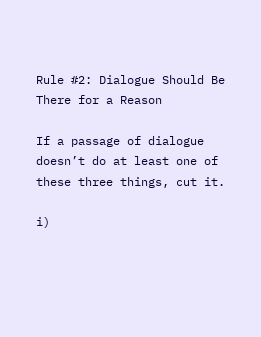Rule #2: Dialogue Should Be There for a Reason

If a passage of dialogue doesn’t do at least one of these three things, cut it.

i)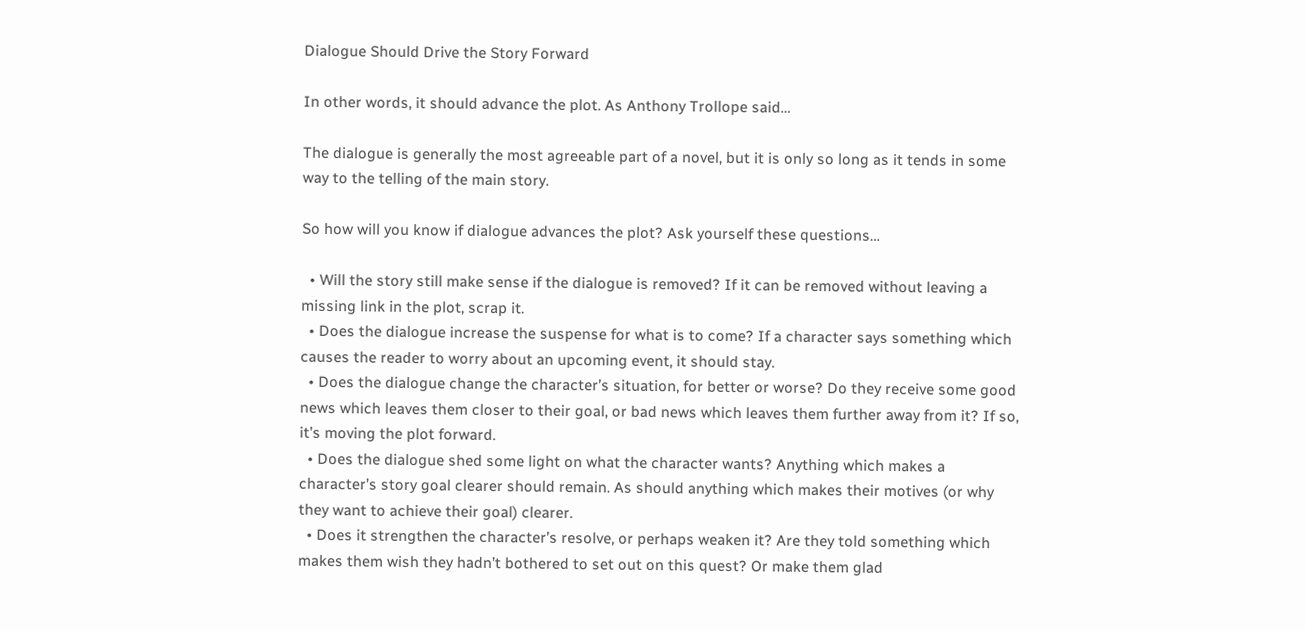Dialogue Should Drive the Story Forward

In other words, it should advance the plot. As Anthony Trollope said…

The dialogue is generally the most agreeable part of a novel, but it is only so long as it tends in some way to the telling of the main story.

So how will you know if dialogue advances the plot? Ask yourself these questions…

  • Will the story still make sense if the dialogue is removed? If it can be removed without leaving a missing link in the plot, scrap it.
  • Does the dialogue increase the suspense for what is to come? If a character says something which causes the reader to worry about an upcoming event, it should stay.
  • Does the dialogue change the character’s situation, for better or worse? Do they receive some good news which leaves them closer to their goal, or bad news which leaves them further away from it? If so, it’s moving the plot forward.
  • Does the dialogue shed some light on what the character wants? Anything which makes a character’s story goal clearer should remain. As should anything which makes their motives (or why they want to achieve their goal) clearer.
  • Does it strengthen the character’s resolve, or perhaps weaken it? Are they told something which makes them wish they hadn’t bothered to set out on this quest? Or make them glad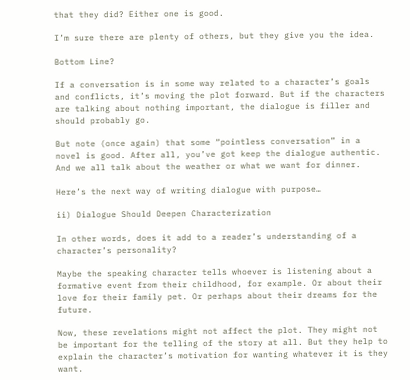that they did? Either one is good.

I’m sure there are plenty of others, but they give you the idea.

Bottom Line?

If a conversation is in some way related to a character’s goals and conflicts, it’s moving the plot forward. But if the characters are talking about nothing important, the dialogue is filler and should probably go.

But note (once again) that some “pointless conversation” in a novel is good. After all, you’ve got keep the dialogue authentic. And we all talk about the weather or what we want for dinner.

Here’s the next way of writing dialogue with purpose…

ii) Dialogue Should Deepen Characterization

In other words, does it add to a reader’s understanding of a character’s personality?

Maybe the speaking character tells whoever is listening about a formative event from their childhood, for example. Or about their love for their family pet. Or perhaps about their dreams for the future.

Now, these revelations might not affect the plot. They might not be important for the telling of the story at all. But they help to explain the character’s motivation for wanting whatever it is they want.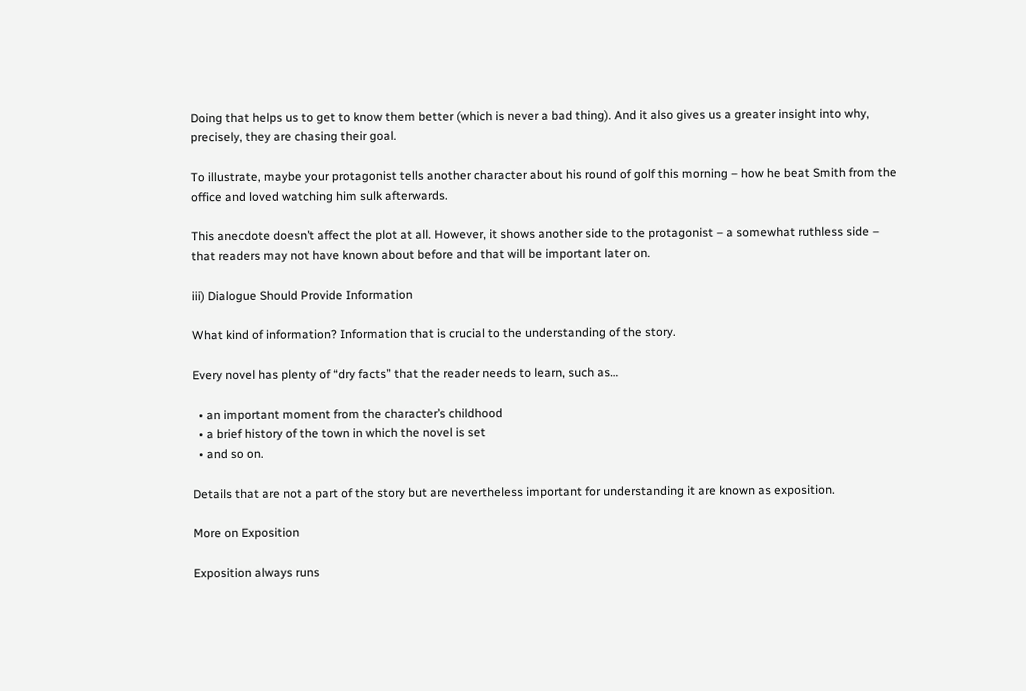Doing that helps us to get to know them better (which is never a bad thing). And it also gives us a greater insight into why, precisely, they are chasing their goal.

To illustrate, maybe your protagonist tells another character about his round of golf this morning – how he beat Smith from the office and loved watching him sulk afterwards.

This anecdote doesn’t affect the plot at all. However, it shows another side to the protagonist – a somewhat ruthless side – that readers may not have known about before and that will be important later on.

iii) Dialogue Should Provide Information

What kind of information? Information that is crucial to the understanding of the story.

Every novel has plenty of “dry facts” that the reader needs to learn, such as…

  • an important moment from the character’s childhood
  • a brief history of the town in which the novel is set
  • and so on.

Details that are not a part of the story but are nevertheless important for understanding it are known as exposition.

More on Exposition

Exposition always runs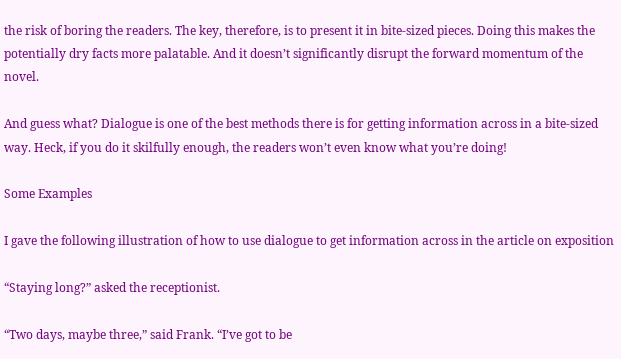the risk of boring the readers. The key, therefore, is to present it in bite-sized pieces. Doing this makes the potentially dry facts more palatable. And it doesn’t significantly disrupt the forward momentum of the novel.

And guess what? Dialogue is one of the best methods there is for getting information across in a bite-sized way. Heck, if you do it skilfully enough, the readers won’t even know what you’re doing!

Some Examples

I gave the following illustration of how to use dialogue to get information across in the article on exposition

“Staying long?” asked the receptionist.

“Two days, maybe three,” said Frank. “I’ve got to be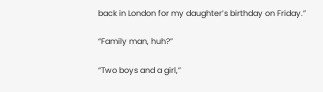back in London for my daughter’s birthday on Friday.”

“Family man, huh?”

“Two boys and a girl,”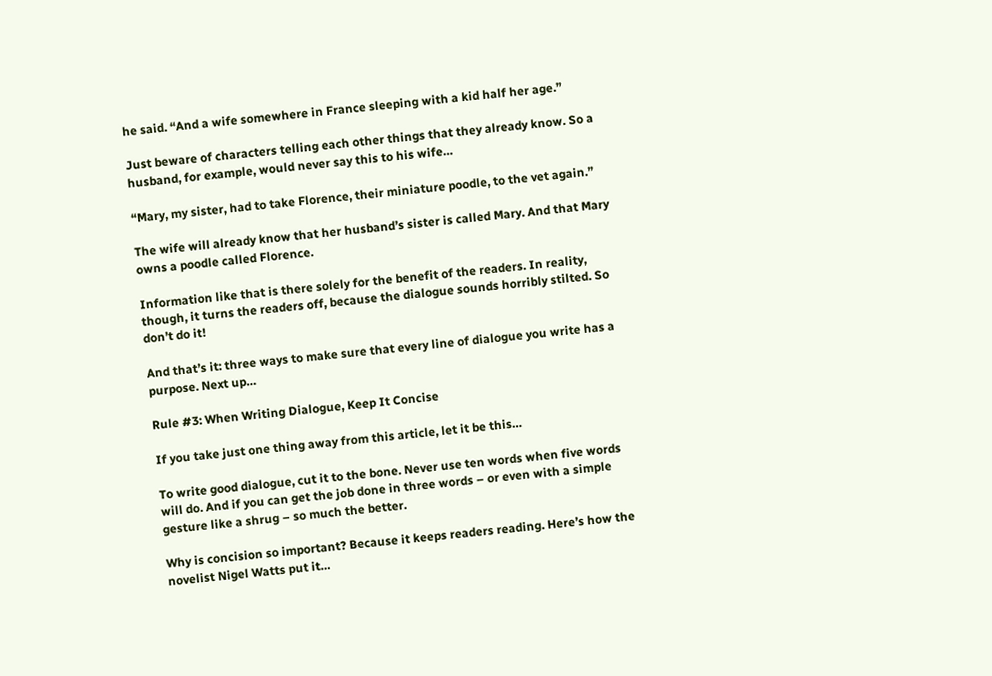he said. “And a wife somewhere in France sleeping with a kid half her age.”

Just beware of characters telling each other things that they already know. So a husband, for example, would never say this to his wife…

“Mary, my sister, had to take Florence, their miniature poodle, to the vet again.”

The wife will already know that her husband’s sister is called Mary. And that Mary owns a poodle called Florence.

Information like that is there solely for the benefit of the readers. In reality, though, it turns the readers off, because the dialogue sounds horribly stilted. So don’t do it!

And that’s it: three ways to make sure that every line of dialogue you write has a purpose. Next up…

Rule #3: When Writing Dialogue, Keep It Concise

If you take just one thing away from this article, let it be this…

To write good dialogue, cut it to the bone. Never use ten words when five words will do. And if you can get the job done in three words – or even with a simple gesture like a shrug – so much the better.

Why is concision so important? Because it keeps readers reading. Here’s how the novelist Nigel Watts put it…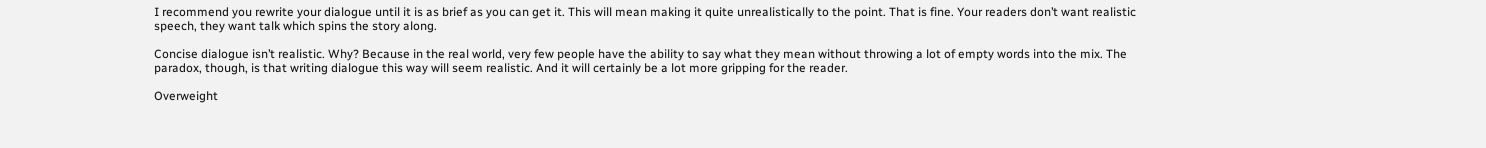I recommend you rewrite your dialogue until it is as brief as you can get it. This will mean making it quite unrealistically to the point. That is fine. Your readers don’t want realistic speech, they want talk which spins the story along.

Concise dialogue isn’t realistic. Why? Because in the real world, very few people have the ability to say what they mean without throwing a lot of empty words into the mix. The paradox, though, is that writing dialogue this way will seem realistic. And it will certainly be a lot more gripping for the reader.

Overweight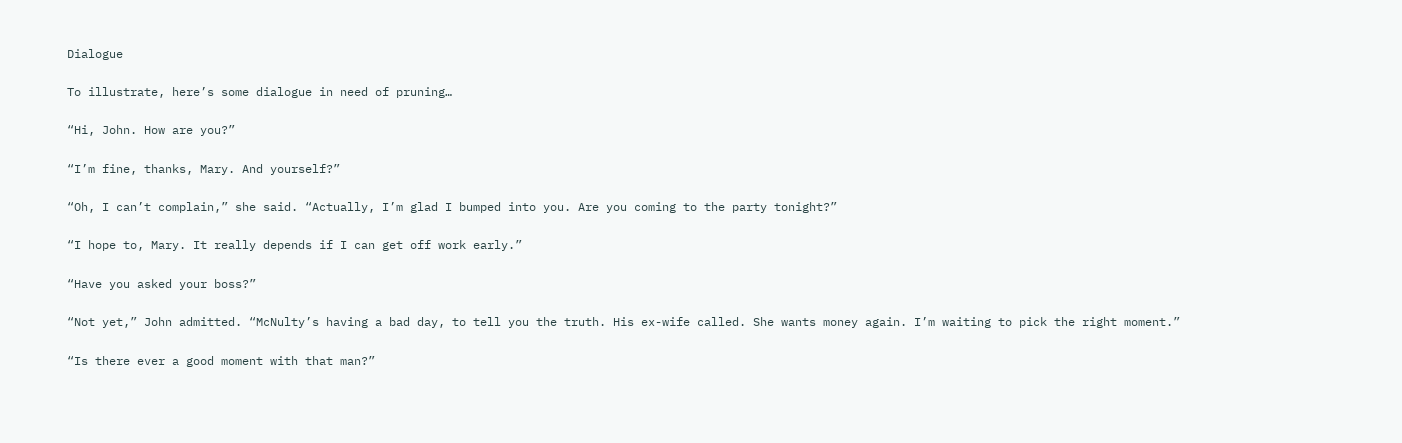Dialogue

To illustrate, here’s some dialogue in need of pruning…

“Hi, John. How are you?”

“I’m fine, thanks, Mary. And yourself?”

“Oh, I can’t complain,” she said. “Actually, I’m glad I bumped into you. Are you coming to the party tonight?”

“I hope to, Mary. It really depends if I can get off work early.”

“Have you asked your boss?”

“Not yet,” John admitted. “McNulty’s having a bad day, to tell you the truth. His ex-wife called. She wants money again. I’m waiting to pick the right moment.”

“Is there ever a good moment with that man?”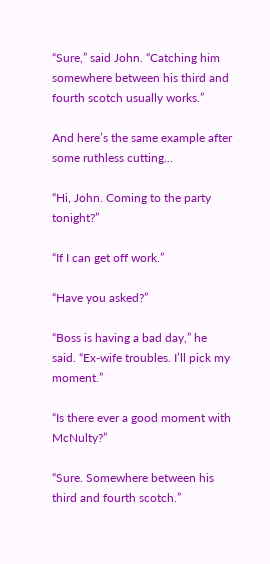“Sure,” said John. “Catching him somewhere between his third and fourth scotch usually works.”

And here’s the same example after some ruthless cutting…

“Hi, John. Coming to the party tonight?”

“If I can get off work.”

“Have you asked?”

“Boss is having a bad day,” he said. “Ex-wife troubles. I’ll pick my moment.”

“Is there ever a good moment with McNulty?”

“Sure. Somewhere between his third and fourth scotch.”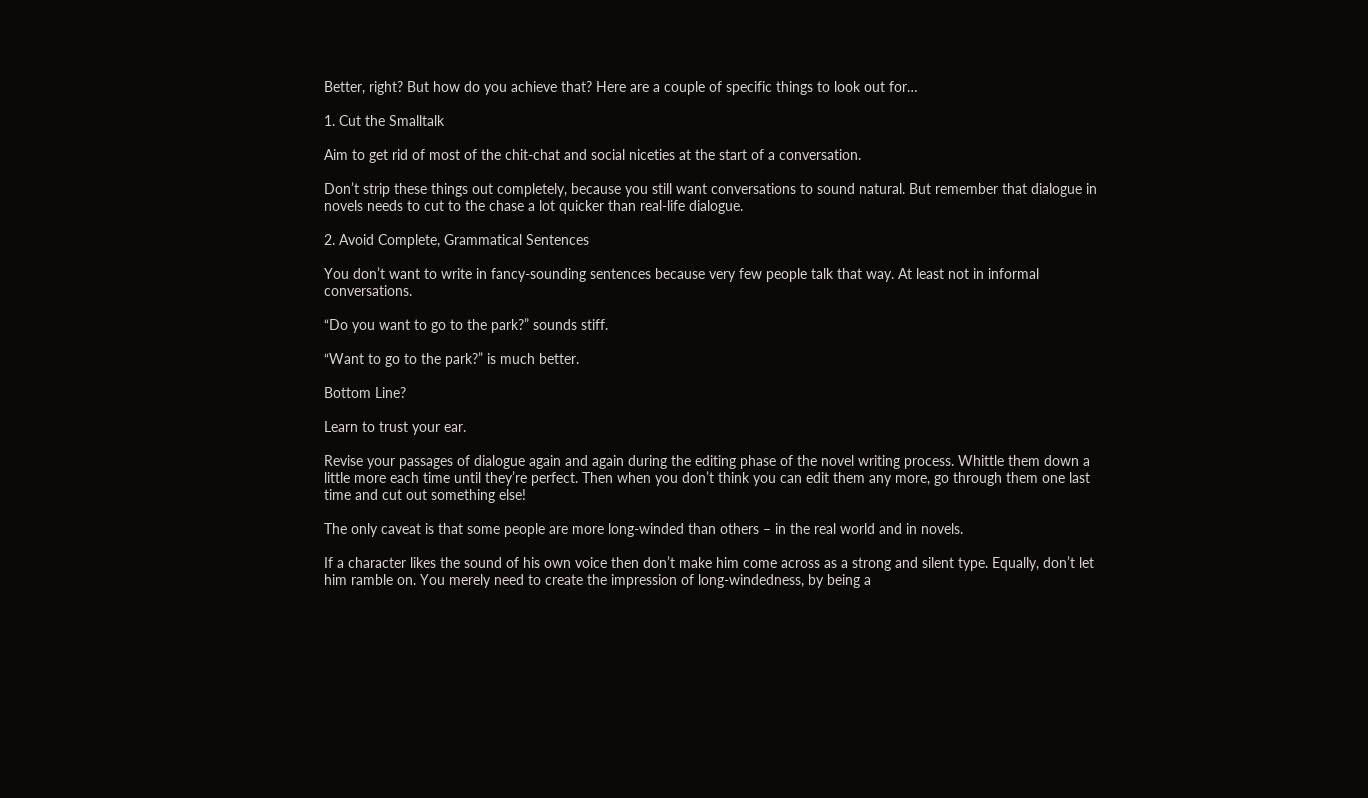Better, right? But how do you achieve that? Here are a couple of specific things to look out for…

1. Cut the Smalltalk

Aim to get rid of most of the chit-chat and social niceties at the start of a conversation.

Don’t strip these things out completely, because you still want conversations to sound natural. But remember that dialogue in novels needs to cut to the chase a lot quicker than real-life dialogue.

2. Avoid Complete, Grammatical Sentences

You don’t want to write in fancy-sounding sentences because very few people talk that way. At least not in informal conversations.

“Do you want to go to the park?” sounds stiff.

“Want to go to the park?” is much better.

Bottom Line?

Learn to trust your ear.

Revise your passages of dialogue again and again during the editing phase of the novel writing process. Whittle them down a little more each time until they’re perfect. Then when you don’t think you can edit them any more, go through them one last time and cut out something else!

The only caveat is that some people are more long-winded than others – in the real world and in novels.

If a character likes the sound of his own voice then don’t make him come across as a strong and silent type. Equally, don’t let him ramble on. You merely need to create the impression of long-windedness, by being a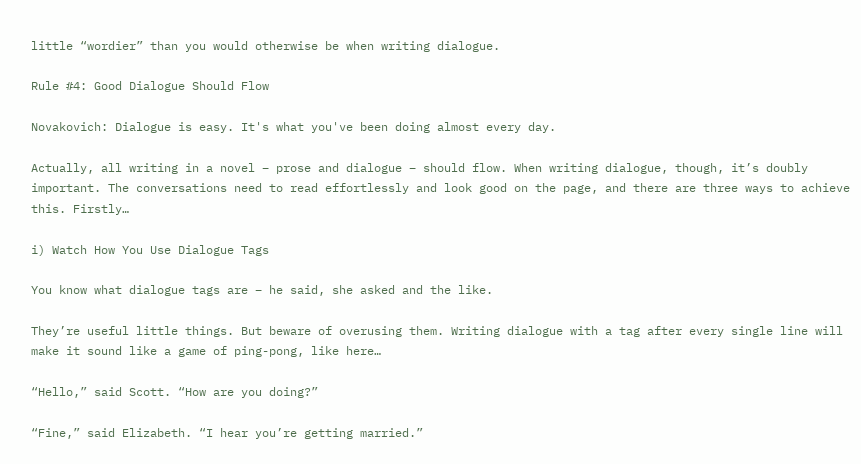little “wordier” than you would otherwise be when writing dialogue.

Rule #4: Good Dialogue Should Flow

Novakovich: Dialogue is easy. It's what you've been doing almost every day.

Actually, all writing in a novel – prose and dialogue – should flow. When writing dialogue, though, it’s doubly important. The conversations need to read effortlessly and look good on the page, and there are three ways to achieve this. Firstly…

i) Watch How You Use Dialogue Tags

You know what dialogue tags are – he said, she asked and the like.

They’re useful little things. But beware of overusing them. Writing dialogue with a tag after every single line will make it sound like a game of ping-pong, like here…

“Hello,” said Scott. “How are you doing?”

“Fine,” said Elizabeth. “I hear you’re getting married.”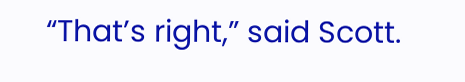“That’s right,” said Scott.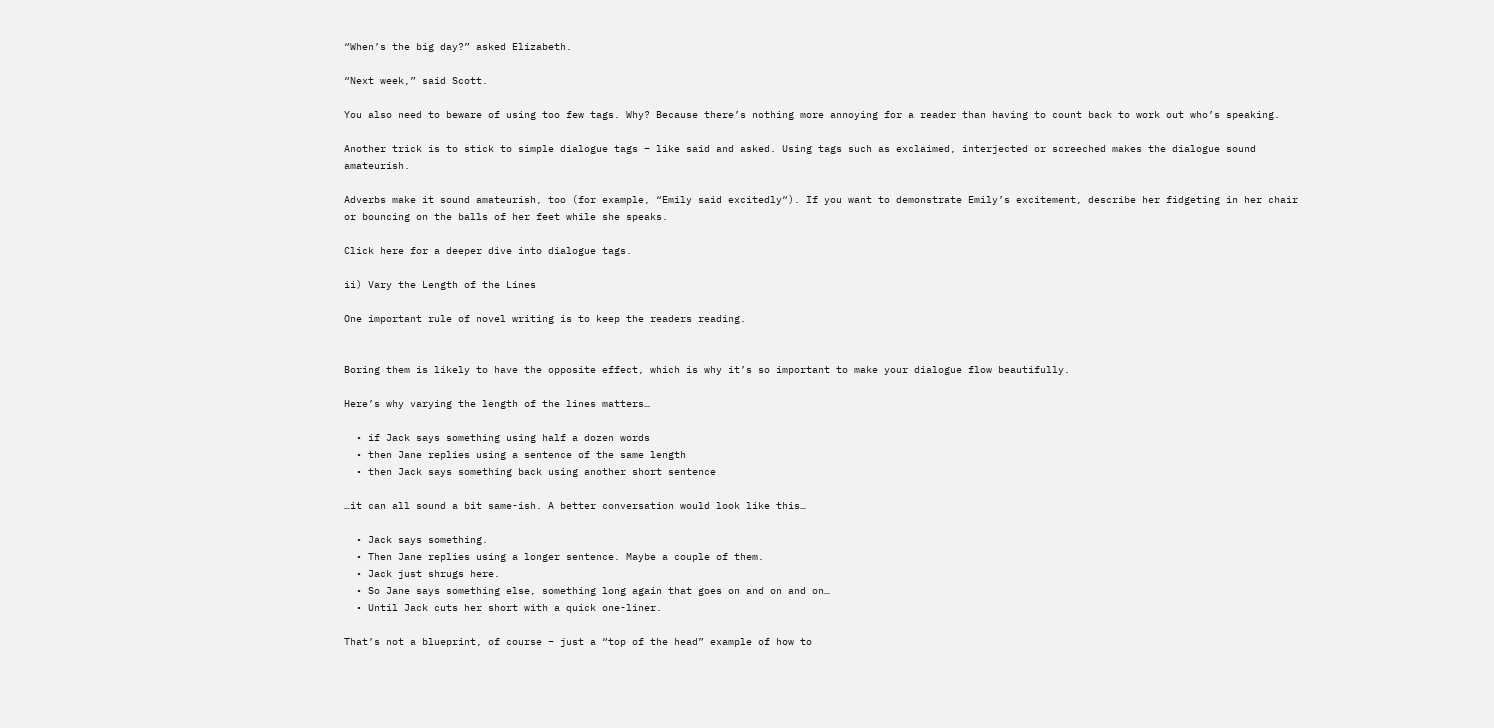“When’s the big day?” asked Elizabeth.

“Next week,” said Scott.

You also need to beware of using too few tags. Why? Because there’s nothing more annoying for a reader than having to count back to work out who’s speaking.

Another trick is to stick to simple dialogue tags – like said and asked. Using tags such as exclaimed, interjected or screeched makes the dialogue sound amateurish.

Adverbs make it sound amateurish, too (for example, “Emily said excitedly“). If you want to demonstrate Emily’s excitement, describe her fidgeting in her chair or bouncing on the balls of her feet while she speaks.

Click here for a deeper dive into dialogue tags.

ii) Vary the Length of the Lines

One important rule of novel writing is to keep the readers reading.


Boring them is likely to have the opposite effect, which is why it’s so important to make your dialogue flow beautifully.

Here’s why varying the length of the lines matters…

  • if Jack says something using half a dozen words
  • then Jane replies using a sentence of the same length
  • then Jack says something back using another short sentence

…it can all sound a bit same-ish. A better conversation would look like this…

  • Jack says something.
  • Then Jane replies using a longer sentence. Maybe a couple of them.
  • Jack just shrugs here.
  • So Jane says something else, something long again that goes on and on and on…
  • Until Jack cuts her short with a quick one-liner.

That’s not a blueprint, of course – just a “top of the head” example of how to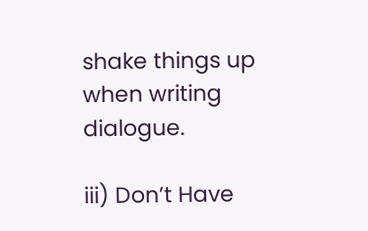shake things up when writing dialogue.

iii) Don’t Have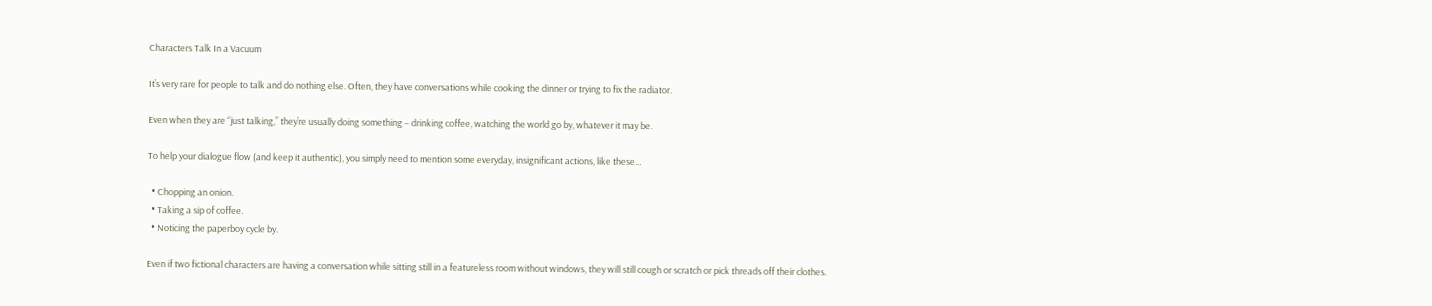Characters Talk In a Vacuum

It’s very rare for people to talk and do nothing else. Often, they have conversations while cooking the dinner or trying to fix the radiator.

Even when they are “just talking,” they’re usually doing something – drinking coffee, watching the world go by, whatever it may be.

To help your dialogue flow (and keep it authentic), you simply need to mention some everyday, insignificant actions, like these…

  • Chopping an onion.
  • Taking a sip of coffee.
  • Noticing the paperboy cycle by.

Even if two fictional characters are having a conversation while sitting still in a featureless room without windows, they will still cough or scratch or pick threads off their clothes.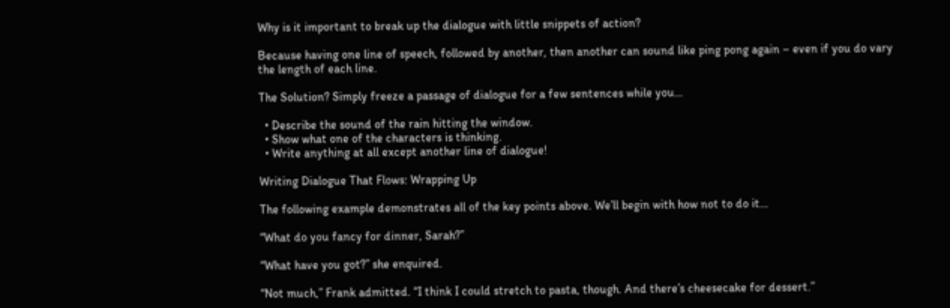Why is it important to break up the dialogue with little snippets of action?

Because having one line of speech, followed by another, then another can sound like ping pong again – even if you do vary the length of each line.

The Solution? Simply freeze a passage of dialogue for a few sentences while you…

  • Describe the sound of the rain hitting the window.
  • Show what one of the characters is thinking.
  • Write anything at all except another line of dialogue!

Writing Dialogue That Flows: Wrapping Up

The following example demonstrates all of the key points above. We’ll begin with how not to do it…

“What do you fancy for dinner, Sarah?”

“What have you got?” she enquired.

“Not much,” Frank admitted. “I think I could stretch to pasta, though. And there’s cheesecake for dessert.”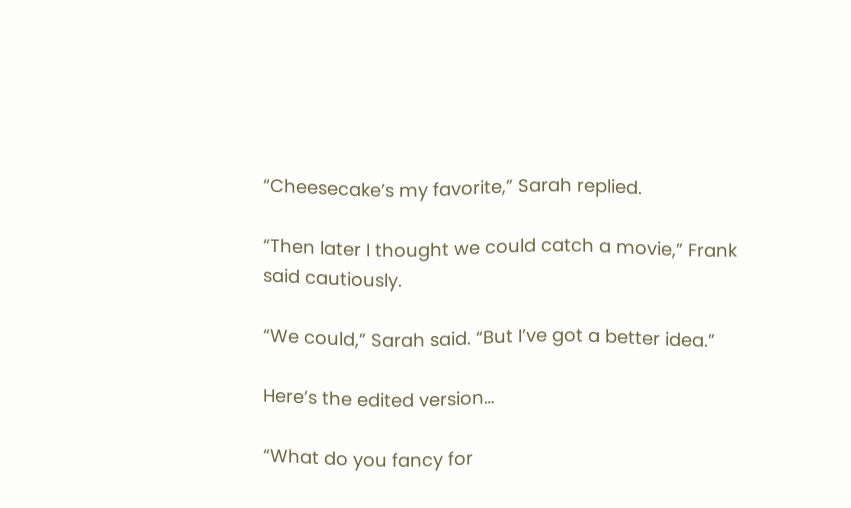“Cheesecake’s my favorite,” Sarah replied.

“Then later I thought we could catch a movie,” Frank said cautiously.

“We could,” Sarah said. “But I’ve got a better idea.”

Here’s the edited version…

“What do you fancy for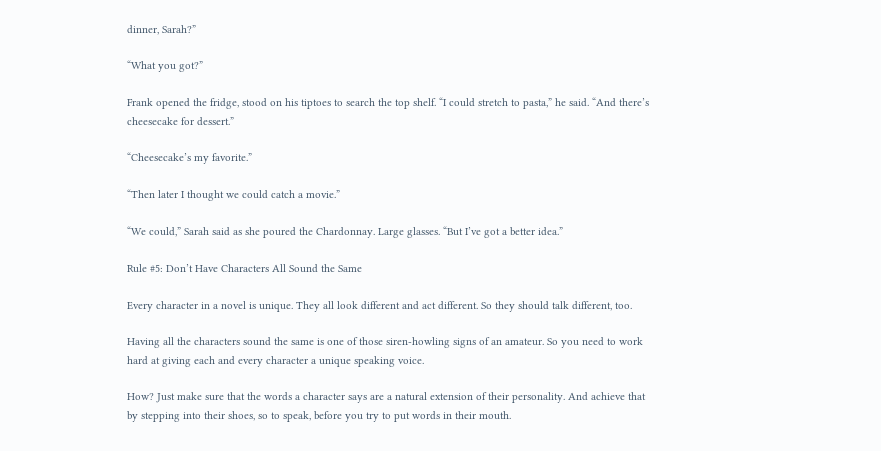dinner, Sarah?”

“What you got?”

Frank opened the fridge, stood on his tiptoes to search the top shelf. “I could stretch to pasta,” he said. “And there’s cheesecake for dessert.”

“Cheesecake’s my favorite.”

“Then later I thought we could catch a movie.”

“We could,” Sarah said as she poured the Chardonnay. Large glasses. “But I’ve got a better idea.”

Rule #5: Don’t Have Characters All Sound the Same

Every character in a novel is unique. They all look different and act different. So they should talk different, too.

Having all the characters sound the same is one of those siren-howling signs of an amateur. So you need to work hard at giving each and every character a unique speaking voice.

How? Just make sure that the words a character says are a natural extension of their personality. And achieve that by stepping into their shoes, so to speak, before you try to put words in their mouth.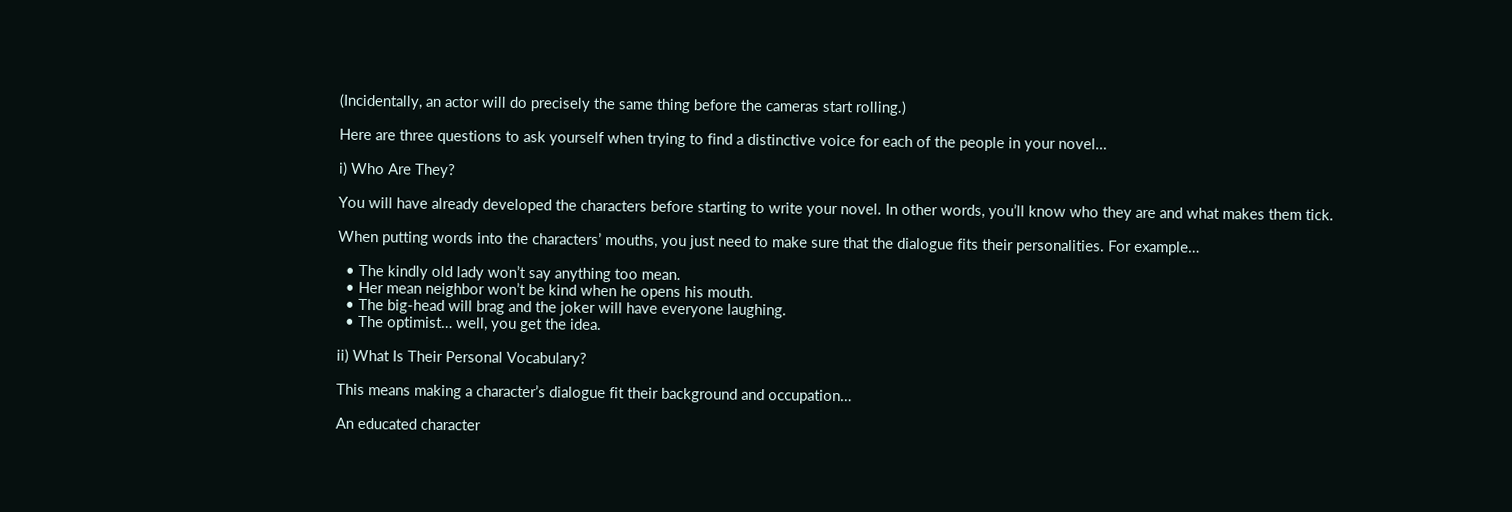(Incidentally, an actor will do precisely the same thing before the cameras start rolling.)

Here are three questions to ask yourself when trying to find a distinctive voice for each of the people in your novel…

i) Who Are They?

You will have already developed the characters before starting to write your novel. In other words, you’ll know who they are and what makes them tick.

When putting words into the characters’ mouths, you just need to make sure that the dialogue fits their personalities. For example…

  • The kindly old lady won’t say anything too mean.
  • Her mean neighbor won’t be kind when he opens his mouth.
  • The big-head will brag and the joker will have everyone laughing.
  • The optimist… well, you get the idea.

ii) What Is Their Personal Vocabulary?

This means making a character’s dialogue fit their background and occupation…

An educated character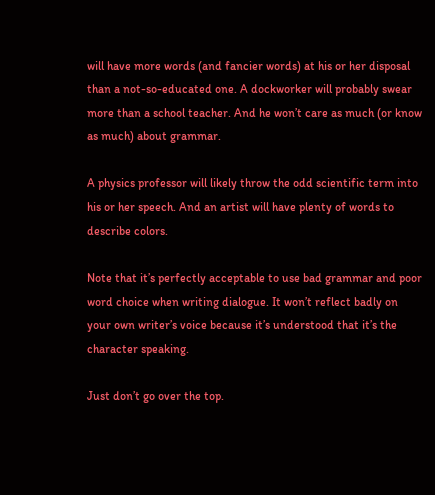will have more words (and fancier words) at his or her disposal than a not-so-educated one. A dockworker will probably swear more than a school teacher. And he won’t care as much (or know as much) about grammar.

A physics professor will likely throw the odd scientific term into his or her speech. And an artist will have plenty of words to describe colors.

Note that it’s perfectly acceptable to use bad grammar and poor word choice when writing dialogue. It won’t reflect badly on your own writer’s voice because it’s understood that it’s the character speaking.

Just don’t go over the top.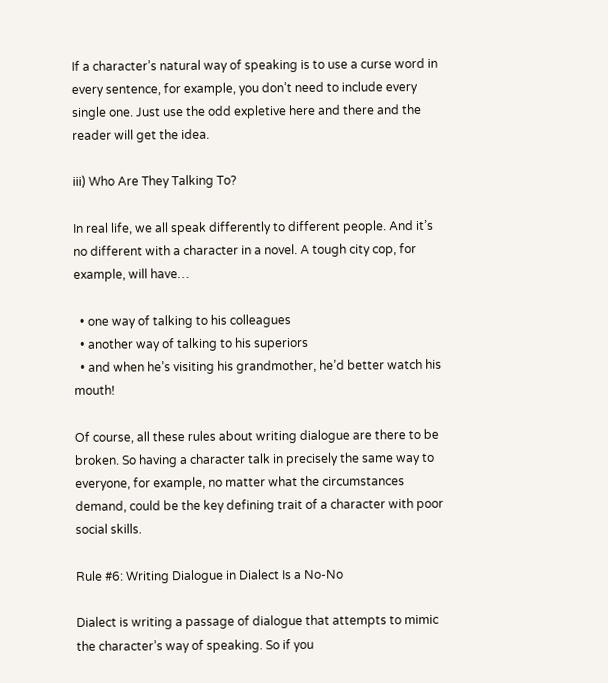If a character’s natural way of speaking is to use a curse word in every sentence, for example, you don’t need to include every single one. Just use the odd expletive here and there and the reader will get the idea.

iii) Who Are They Talking To?

In real life, we all speak differently to different people. And it’s no different with a character in a novel. A tough city cop, for example, will have…

  • one way of talking to his colleagues
  • another way of talking to his superiors
  • and when he’s visiting his grandmother, he’d better watch his mouth!

Of course, all these rules about writing dialogue are there to be broken. So having a character talk in precisely the same way to everyone, for example, no matter what the circumstances demand, could be the key defining trait of a character with poor social skills.

Rule #6: Writing Dialogue in Dialect Is a No-No

Dialect is writing a passage of dialogue that attempts to mimic the character’s way of speaking. So if you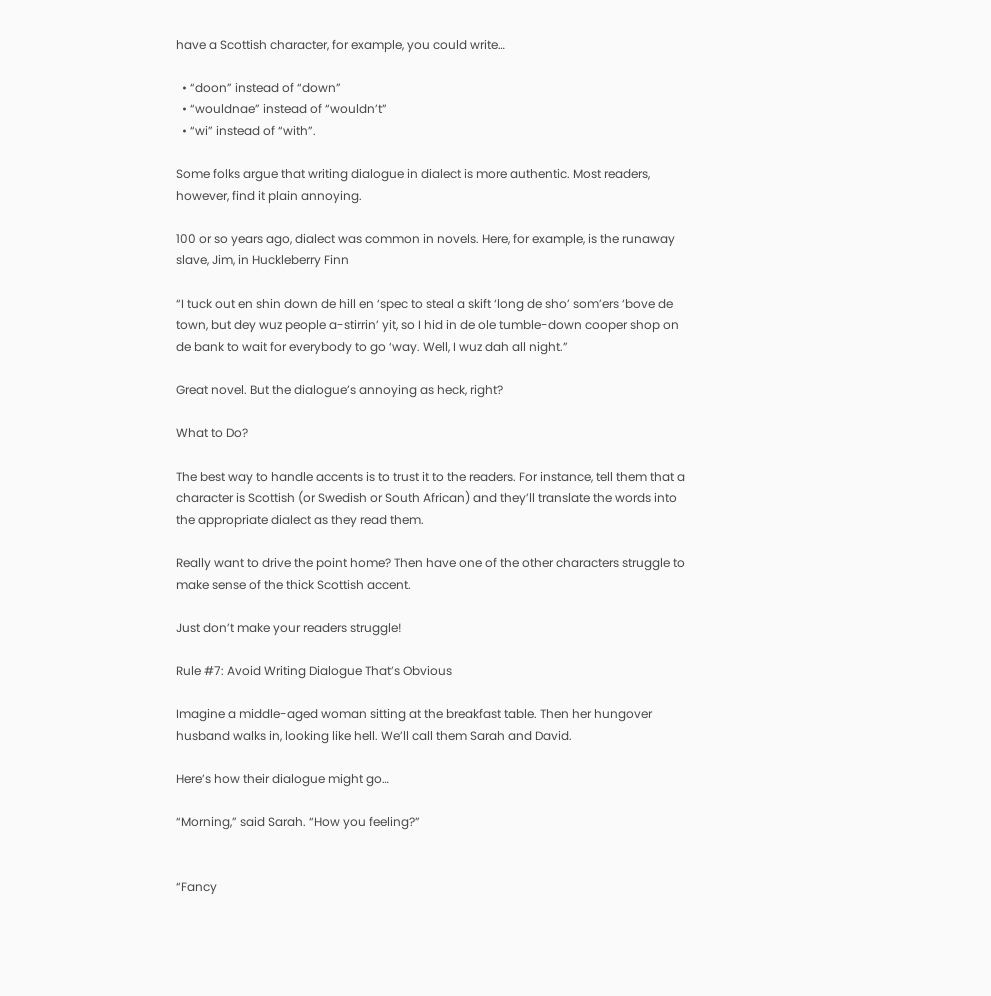have a Scottish character, for example, you could write…

  • “doon” instead of “down”
  • “wouldnae” instead of “wouldn’t”
  • “wi” instead of “with”.

Some folks argue that writing dialogue in dialect is more authentic. Most readers, however, find it plain annoying.

100 or so years ago, dialect was common in novels. Here, for example, is the runaway slave, Jim, in Huckleberry Finn

“I tuck out en shin down de hill en ‘spec to steal a skift ‘long de sho’ som’ers ‘bove de town, but dey wuz people a-stirrin’ yit, so I hid in de ole tumble-down cooper shop on de bank to wait for everybody to go ‘way. Well, I wuz dah all night.”

Great novel. But the dialogue’s annoying as heck, right?

What to Do?

The best way to handle accents is to trust it to the readers. For instance, tell them that a character is Scottish (or Swedish or South African) and they’ll translate the words into the appropriate dialect as they read them.

Really want to drive the point home? Then have one of the other characters struggle to make sense of the thick Scottish accent.

Just don’t make your readers struggle!

Rule #7: Avoid Writing Dialogue That’s Obvious

Imagine a middle-aged woman sitting at the breakfast table. Then her hungover husband walks in, looking like hell. We’ll call them Sarah and David.

Here’s how their dialogue might go…

“Morning,” said Sarah. “How you feeling?”


“Fancy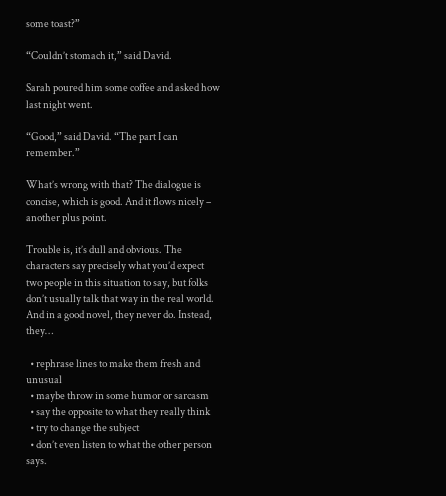some toast?”

“Couldn’t stomach it,” said David.

Sarah poured him some coffee and asked how last night went.

“Good,” said David. “The part I can remember.”

What’s wrong with that? The dialogue is concise, which is good. And it flows nicely – another plus point.

Trouble is, it’s dull and obvious. The characters say precisely what you’d expect two people in this situation to say, but folks don’t usually talk that way in the real world. And in a good novel, they never do. Instead, they…

  • rephrase lines to make them fresh and unusual
  • maybe throw in some humor or sarcasm
  • say the opposite to what they really think
  • try to change the subject
  • don’t even listen to what the other person says.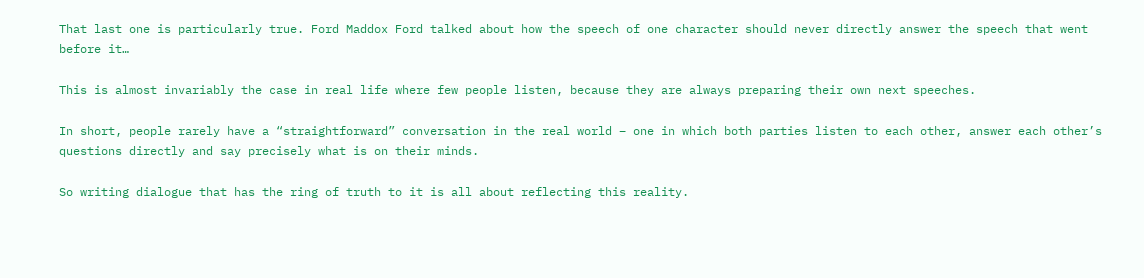That last one is particularly true. Ford Maddox Ford talked about how the speech of one character should never directly answer the speech that went before it…

This is almost invariably the case in real life where few people listen, because they are always preparing their own next speeches.

In short, people rarely have a “straightforward” conversation in the real world – one in which both parties listen to each other, answer each other’s questions directly and say precisely what is on their minds.

So writing dialogue that has the ring of truth to it is all about reflecting this reality.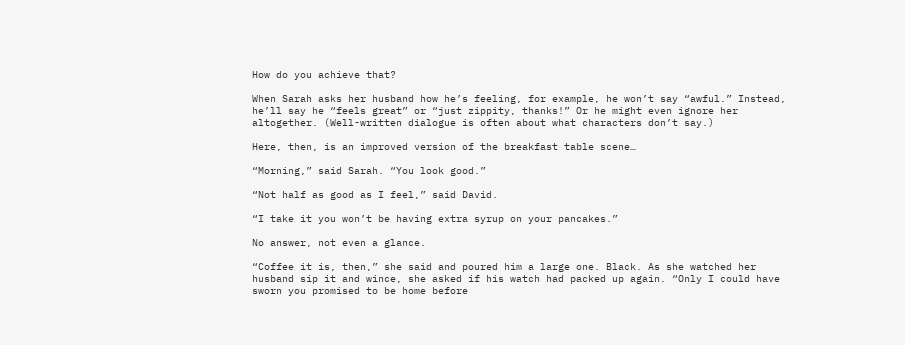How do you achieve that?

When Sarah asks her husband how he’s feeling, for example, he won’t say “awful.” Instead, he’ll say he “feels great” or “just zippity, thanks!” Or he might even ignore her altogether. (Well-written dialogue is often about what characters don’t say.)

Here, then, is an improved version of the breakfast table scene…

“Morning,” said Sarah. “You look good.”

“Not half as good as I feel,” said David.

“I take it you won’t be having extra syrup on your pancakes.”

No answer, not even a glance.

“Coffee it is, then,” she said and poured him a large one. Black. As she watched her husband sip it and wince, she asked if his watch had packed up again. “Only I could have sworn you promised to be home before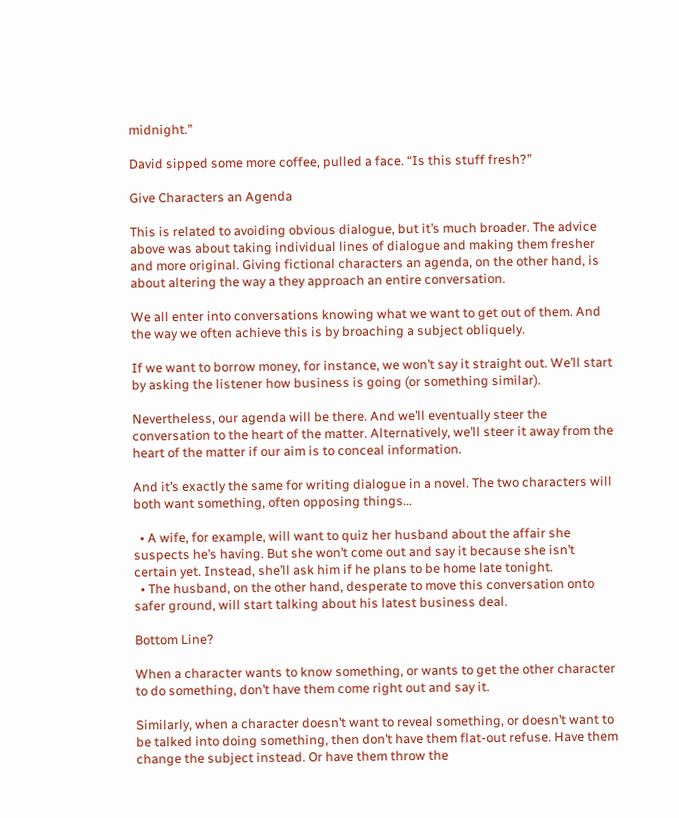midnight.”

David sipped some more coffee, pulled a face. “Is this stuff fresh?”

Give Characters an Agenda

This is related to avoiding obvious dialogue, but it’s much broader. The advice above was about taking individual lines of dialogue and making them fresher and more original. Giving fictional characters an agenda, on the other hand, is about altering the way a they approach an entire conversation.

We all enter into conversations knowing what we want to get out of them. And the way we often achieve this is by broaching a subject obliquely.

If we want to borrow money, for instance, we won’t say it straight out. We’ll start by asking the listener how business is going (or something similar).

Nevertheless, our agenda will be there. And we’ll eventually steer the conversation to the heart of the matter. Alternatively, we’ll steer it away from the heart of the matter if our aim is to conceal information.

And it’s exactly the same for writing dialogue in a novel. The two characters will both want something, often opposing things…

  • A wife, for example, will want to quiz her husband about the affair she suspects he’s having. But she won’t come out and say it because she isn’t certain yet. Instead, she’ll ask him if he plans to be home late tonight.
  • The husband, on the other hand, desperate to move this conversation onto safer ground, will start talking about his latest business deal.

Bottom Line?

When a character wants to know something, or wants to get the other character to do something, don’t have them come right out and say it.

Similarly, when a character doesn’t want to reveal something, or doesn’t want to be talked into doing something, then don’t have them flat-out refuse. Have them change the subject instead. Or have them throw the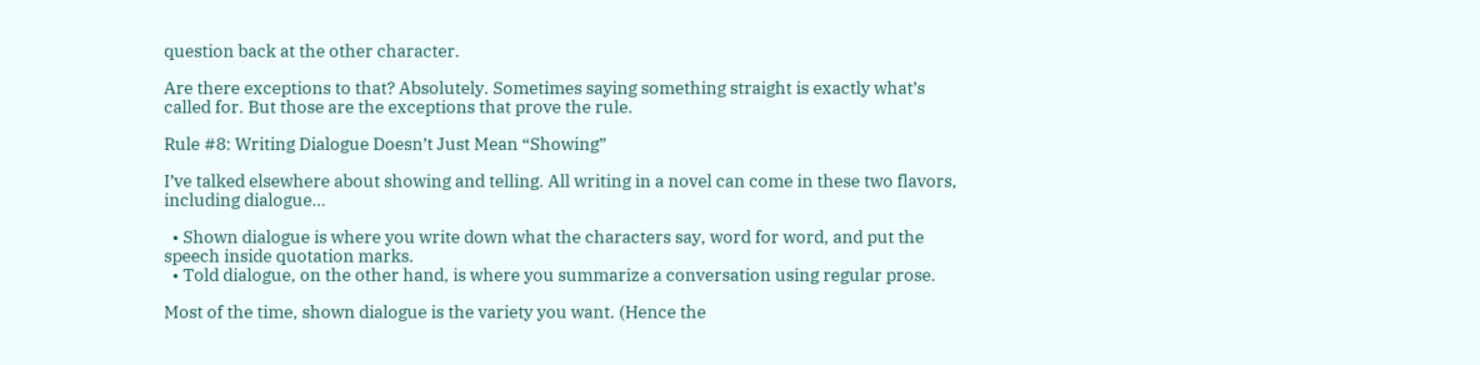question back at the other character.

Are there exceptions to that? Absolutely. Sometimes saying something straight is exactly what’s called for. But those are the exceptions that prove the rule.

Rule #8: Writing Dialogue Doesn’t Just Mean “Showing”

I’ve talked elsewhere about showing and telling. All writing in a novel can come in these two flavors, including dialogue…

  • Shown dialogue is where you write down what the characters say, word for word, and put the speech inside quotation marks.
  • Told dialogue, on the other hand, is where you summarize a conversation using regular prose.

Most of the time, shown dialogue is the variety you want. (Hence the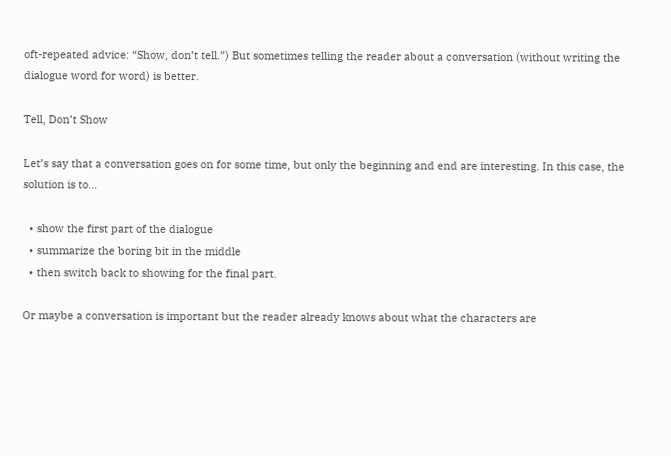oft-repeated advice: “Show, don’t tell.”) But sometimes telling the reader about a conversation (without writing the dialogue word for word) is better.

Tell, Don’t Show

Let’s say that a conversation goes on for some time, but only the beginning and end are interesting. In this case, the solution is to…

  • show the first part of the dialogue
  • summarize the boring bit in the middle
  • then switch back to showing for the final part.

Or maybe a conversation is important but the reader already knows about what the characters are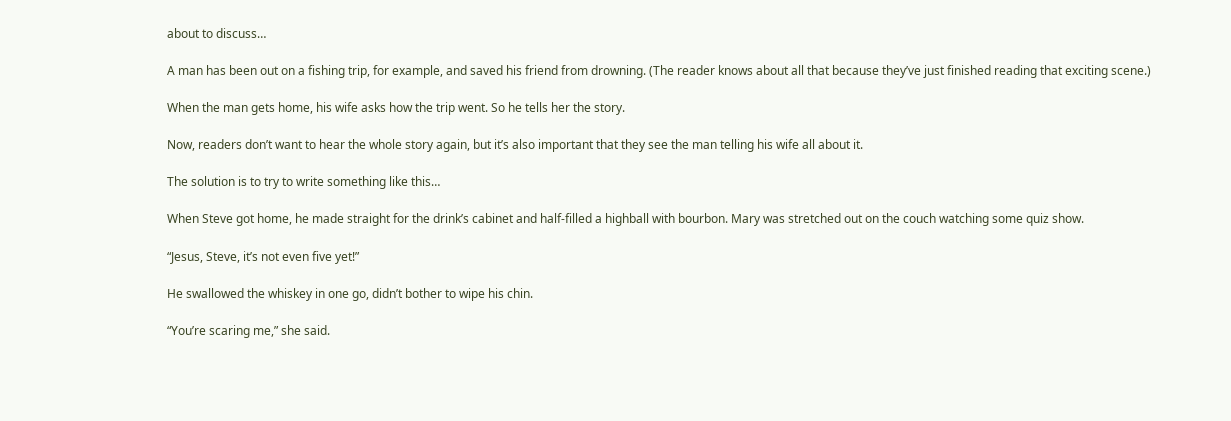about to discuss…

A man has been out on a fishing trip, for example, and saved his friend from drowning. (The reader knows about all that because they’ve just finished reading that exciting scene.)

When the man gets home, his wife asks how the trip went. So he tells her the story.

Now, readers don’t want to hear the whole story again, but it’s also important that they see the man telling his wife all about it.

The solution is to try to write something like this…

When Steve got home, he made straight for the drink’s cabinet and half-filled a highball with bourbon. Mary was stretched out on the couch watching some quiz show.

“Jesus, Steve, it’s not even five yet!”

He swallowed the whiskey in one go, didn’t bother to wipe his chin.

“You’re scaring me,” she said.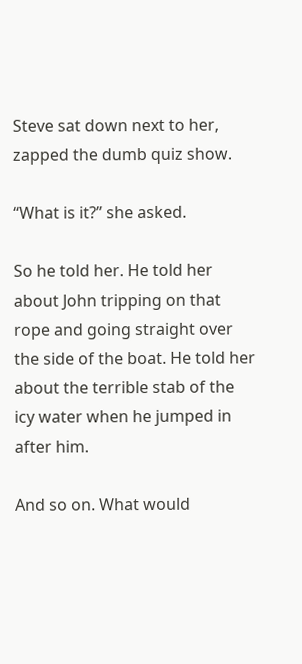Steve sat down next to her, zapped the dumb quiz show.

“What is it?” she asked.

So he told her. He told her about John tripping on that rope and going straight over the side of the boat. He told her about the terrible stab of the icy water when he jumped in after him.

And so on. What would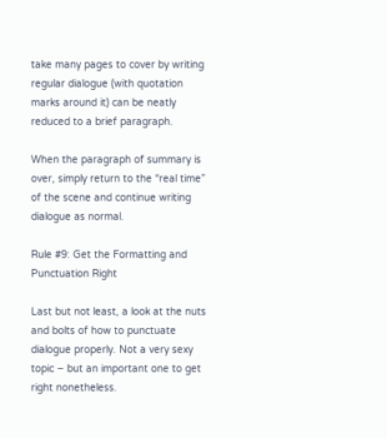take many pages to cover by writing regular dialogue (with quotation marks around it) can be neatly reduced to a brief paragraph.

When the paragraph of summary is over, simply return to the “real time” of the scene and continue writing dialogue as normal.

Rule #9: Get the Formatting and Punctuation Right

Last but not least, a look at the nuts and bolts of how to punctuate dialogue properly. Not a very sexy topic – but an important one to get right nonetheless.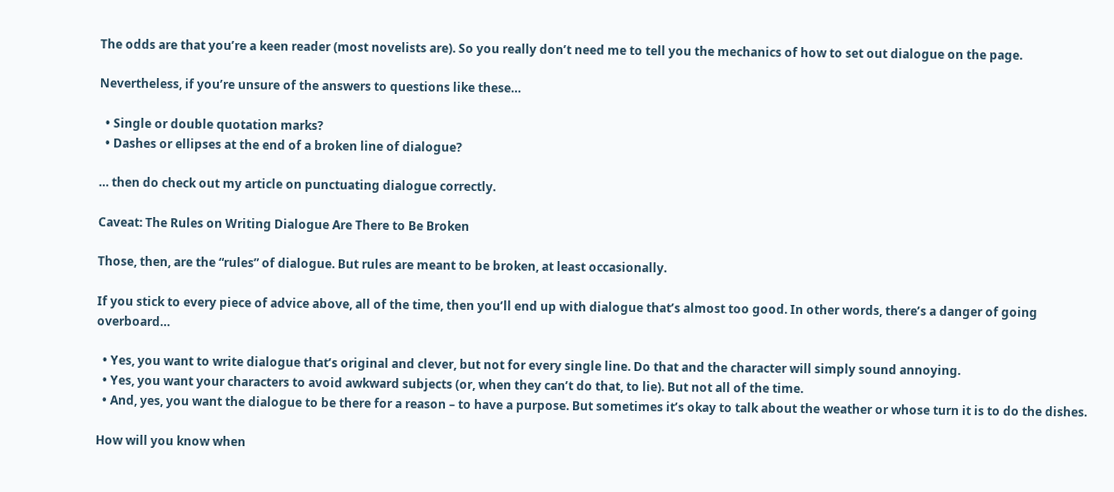The odds are that you’re a keen reader (most novelists are). So you really don’t need me to tell you the mechanics of how to set out dialogue on the page.

Nevertheless, if you’re unsure of the answers to questions like these…

  • Single or double quotation marks?
  • Dashes or ellipses at the end of a broken line of dialogue?

… then do check out my article on punctuating dialogue correctly.

Caveat: The Rules on Writing Dialogue Are There to Be Broken

Those, then, are the “rules” of dialogue. But rules are meant to be broken, at least occasionally.

If you stick to every piece of advice above, all of the time, then you’ll end up with dialogue that’s almost too good. In other words, there’s a danger of going overboard…

  • Yes, you want to write dialogue that’s original and clever, but not for every single line. Do that and the character will simply sound annoying.
  • Yes, you want your characters to avoid awkward subjects (or, when they can’t do that, to lie). But not all of the time.
  • And, yes, you want the dialogue to be there for a reason – to have a purpose. But sometimes it’s okay to talk about the weather or whose turn it is to do the dishes.

How will you know when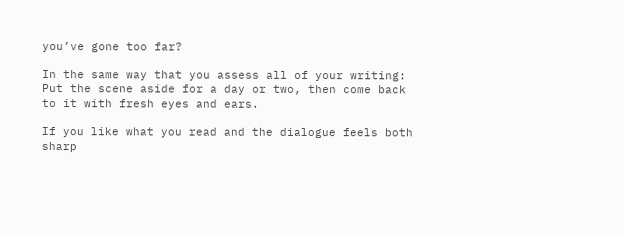you’ve gone too far?

In the same way that you assess all of your writing: Put the scene aside for a day or two, then come back to it with fresh eyes and ears.

If you like what you read and the dialogue feels both sharp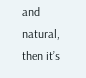and natural, then it’s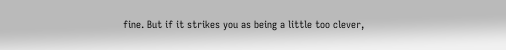fine. But if it strikes you as being a little too clever,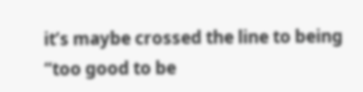it’s maybe crossed the line to being “too good to be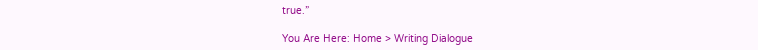true.”

You Are Here: Home > Writing Dialogue